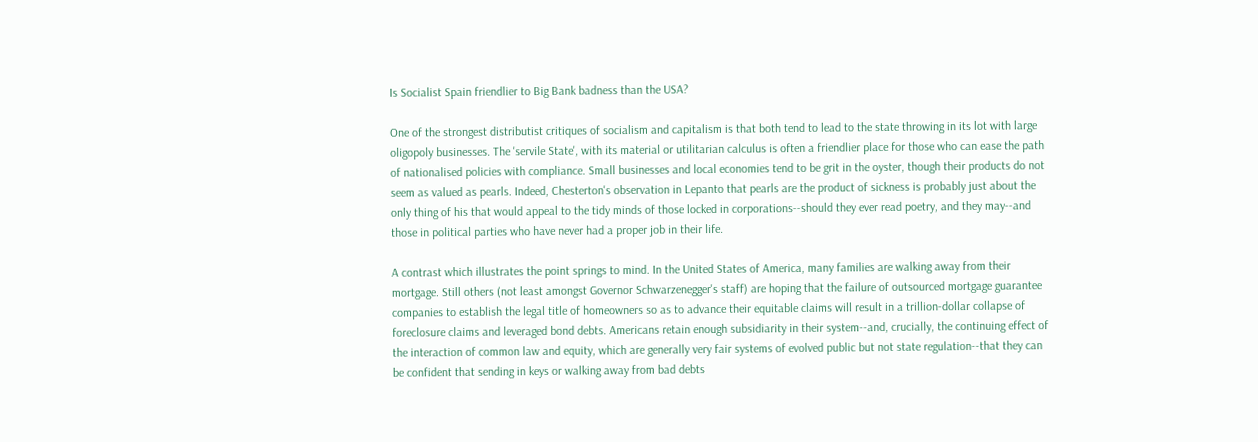Is Socialist Spain friendlier to Big Bank badness than the USA?

One of the strongest distributist critiques of socialism and capitalism is that both tend to lead to the state throwing in its lot with large oligopoly businesses. The 'servile State', with its material or utilitarian calculus is often a friendlier place for those who can ease the path of nationalised policies with compliance. Small businesses and local economies tend to be grit in the oyster, though their products do not seem as valued as pearls. Indeed, Chesterton's observation in Lepanto that pearls are the product of sickness is probably just about the only thing of his that would appeal to the tidy minds of those locked in corporations--should they ever read poetry, and they may--and those in political parties who have never had a proper job in their life.

A contrast which illustrates the point springs to mind. In the United States of America, many families are walking away from their mortgage. Still others (not least amongst Governor Schwarzenegger's staff) are hoping that the failure of outsourced mortgage guarantee companies to establish the legal title of homeowners so as to advance their equitable claims will result in a trillion-dollar collapse of foreclosure claims and leveraged bond debts. Americans retain enough subsidiarity in their system--and, crucially, the continuing effect of the interaction of common law and equity, which are generally very fair systems of evolved public but not state regulation--that they can be confident that sending in keys or walking away from bad debts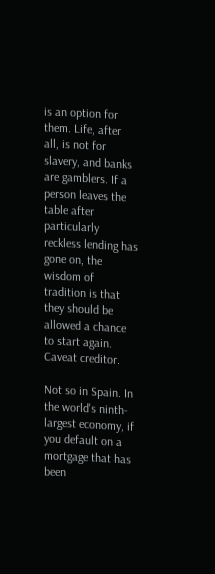is an option for them. Life, after all, is not for slavery, and banks are gamblers. If a person leaves the table after particularly reckless lending has gone on, the wisdom of tradition is that they should be allowed a chance to start again. Caveat creditor.

Not so in Spain. In the world's ninth-largest economy, if you default on a mortgage that has been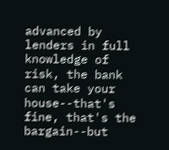advanced by lenders in full knowledge of risk, the bank can take your house--that's fine, that's the bargain--but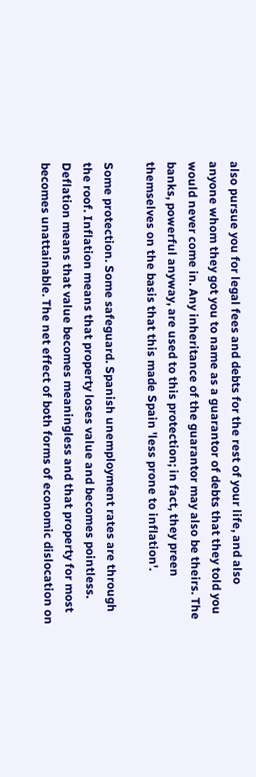also pursue you for legal fees and debts for the rest of your life, and also anyone whom they got you to name as a guarantor of debts that they told you would never come in. Any inheritance of the guarantor may also be theirs. The banks, powerful anyway, are used to this protection; in fact, they preen themselves on the basis that this made Spain 'less prone to inflation'.

Some protection. Some safeguard. Spanish unemployment rates are through the roof. Inflation means that property loses value and becomes pointless. Deflation means that value becomes meaningless and that property for most becomes unattainable. The net effect of both forms of economic dislocation on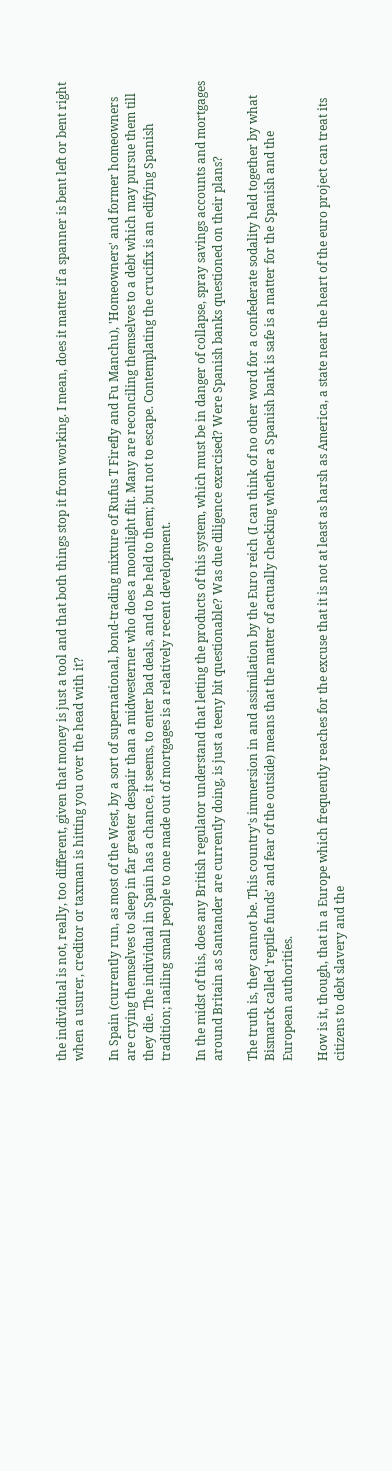the individual is not, really, too different, given that money is just a tool and that both things stop it from working. I mean, does it matter if a spanner is bent left or bent right when a usurer, creditor or taxman is hitting you over the head with it?

In Spain (currently run, as most of the West, by a sort of supernational, bond-trading mixture of Rufus T Firefly and Fu Manchu), 'Homeowners' and former homeowners are crying themselves to sleep in far greater despair than a midwesterner who does a moonlight flit. Many are reconciling themselves to a debt which may pursue them till they die. The individual in Spain has a chance, it seems, to enter bad deals, and to be held to them; but not to escape. Contemplating the crucifix is an edifying Spanish tradition; nailing small people to one made out of mortgages is a relatively recent development.

In the midst of this, does any British regulator understand that letting the products of this system, which must be in danger of collapse, spray savings accounts and mortgages around Britain as Santander are currently doing, is just a teeny bit questionable? Was due diligence exercised? Were Spanish banks questioned on their plans?

The truth is, they cannot be. This country's immersion in and assimilation by the Euro reich (I can think of no other word for a confederate sodality held together by what Bismarck called 'reptile funds' and fear of the outside) means that the matter of actually checking whether a Spanish bank is safe is a matter for the Spanish and the European authorities.

How is it, though, that in a Europe which frequently reaches for the excuse that it is not at least as harsh as America, a state near the heart of the euro project can treat its citizens to debt slavery and the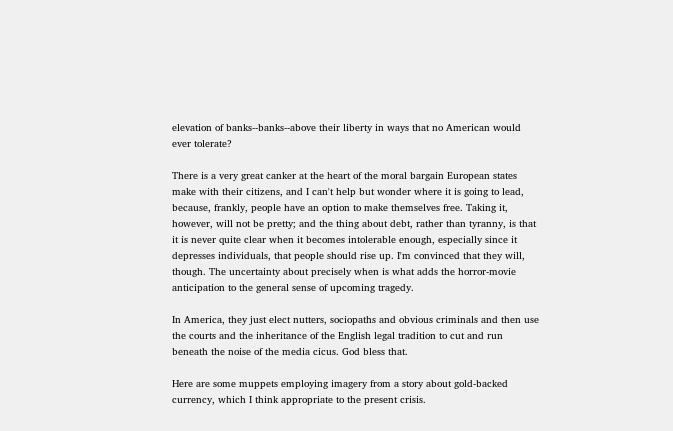elevation of banks--banks--above their liberty in ways that no American would ever tolerate?

There is a very great canker at the heart of the moral bargain European states make with their citizens, and I can't help but wonder where it is going to lead, because, frankly, people have an option to make themselves free. Taking it, however, will not be pretty; and the thing about debt, rather than tyranny, is that it is never quite clear when it becomes intolerable enough, especially since it depresses individuals, that people should rise up. I'm convinced that they will, though. The uncertainty about precisely when is what adds the horror-movie anticipation to the general sense of upcoming tragedy.

In America, they just elect nutters, sociopaths and obvious criminals and then use the courts and the inheritance of the English legal tradition to cut and run beneath the noise of the media cicus. God bless that.

Here are some muppets employing imagery from a story about gold-backed currency, which I think appropriate to the present crisis.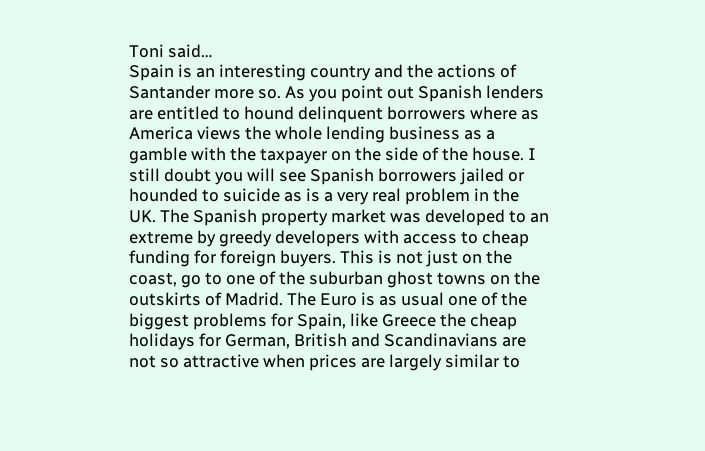Toni said…
Spain is an interesting country and the actions of Santander more so. As you point out Spanish lenders are entitled to hound delinquent borrowers where as America views the whole lending business as a gamble with the taxpayer on the side of the house. I still doubt you will see Spanish borrowers jailed or hounded to suicide as is a very real problem in the UK. The Spanish property market was developed to an extreme by greedy developers with access to cheap funding for foreign buyers. This is not just on the coast, go to one of the suburban ghost towns on the outskirts of Madrid. The Euro is as usual one of the biggest problems for Spain, like Greece the cheap holidays for German, British and Scandinavians are not so attractive when prices are largely similar to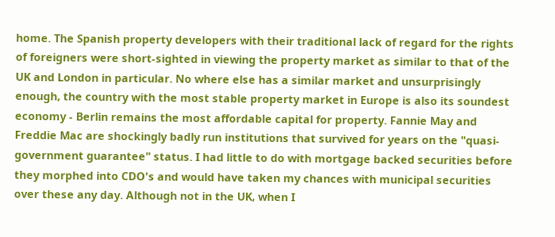home. The Spanish property developers with their traditional lack of regard for the rights of foreigners were short-sighted in viewing the property market as similar to that of the UK and London in particular. No where else has a similar market and unsurprisingly enough, the country with the most stable property market in Europe is also its soundest economy - Berlin remains the most affordable capital for property. Fannie May and Freddie Mac are shockingly badly run institutions that survived for years on the "quasi-government guarantee" status. I had little to do with mortgage backed securities before they morphed into CDO's and would have taken my chances with municipal securities over these any day. Although not in the UK, when I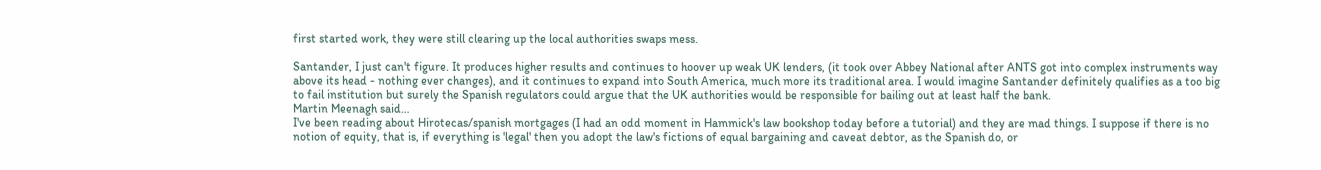first started work, they were still clearing up the local authorities swaps mess.

Santander, I just can't figure. It produces higher results and continues to hoover up weak UK lenders, (it took over Abbey National after ANTS got into complex instruments way above its head - nothing ever changes), and it continues to expand into South America, much more its traditional area. I would imagine Santander definitely qualifies as a too big to fail institution but surely the Spanish regulators could argue that the UK authorities would be responsible for bailing out at least half the bank.
Martin Meenagh said…
I've been reading about Hirotecas/spanish mortgages (I had an odd moment in Hammick's law bookshop today before a tutorial) and they are mad things. I suppose if there is no notion of equity, that is, if everything is 'legal' then you adopt the law's fictions of equal bargaining and caveat debtor, as the Spanish do, or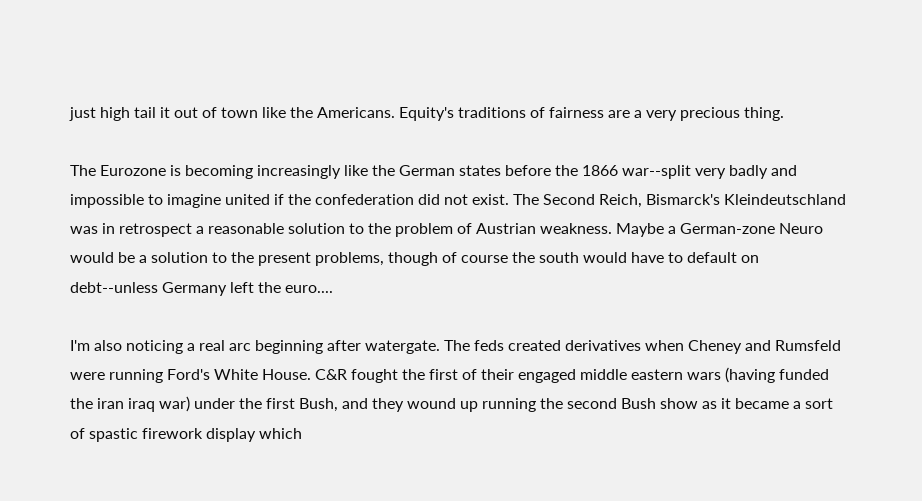just high tail it out of town like the Americans. Equity's traditions of fairness are a very precious thing.

The Eurozone is becoming increasingly like the German states before the 1866 war--split very badly and impossible to imagine united if the confederation did not exist. The Second Reich, Bismarck's Kleindeutschland was in retrospect a reasonable solution to the problem of Austrian weakness. Maybe a German-zone Neuro would be a solution to the present problems, though of course the south would have to default on debt--unless Germany left the euro....

I'm also noticing a real arc beginning after watergate. The feds created derivatives when Cheney and Rumsfeld were running Ford's White House. C&R fought the first of their engaged middle eastern wars (having funded the iran iraq war) under the first Bush, and they wound up running the second Bush show as it became a sort of spastic firework display which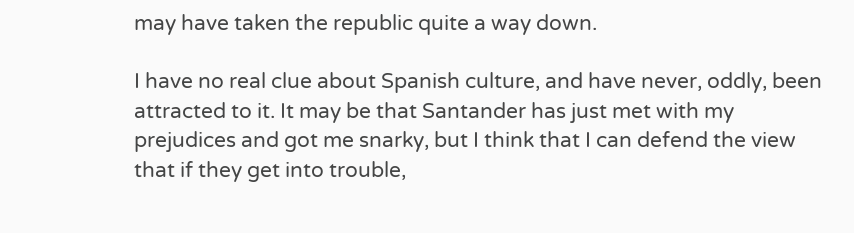may have taken the republic quite a way down.

I have no real clue about Spanish culture, and have never, oddly, been attracted to it. It may be that Santander has just met with my prejudices and got me snarky, but I think that I can defend the view that if they get into trouble,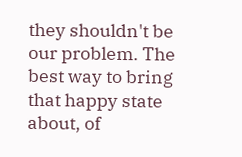they shouldn't be our problem. The best way to bring that happy state about, of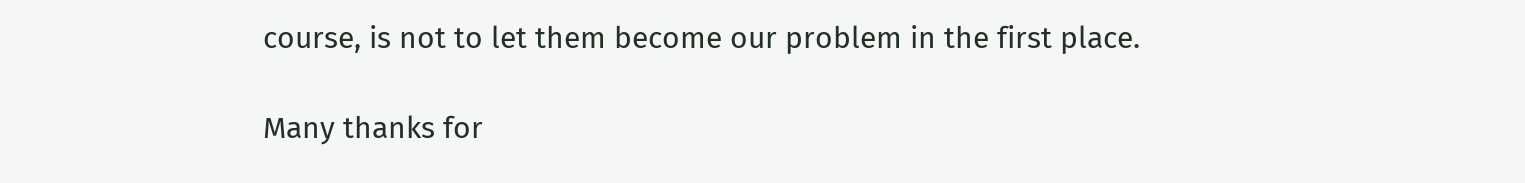course, is not to let them become our problem in the first place.

Many thanks for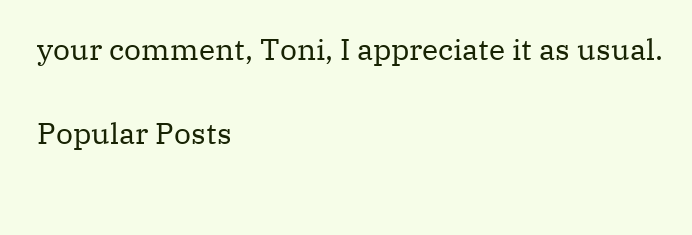your comment, Toni, I appreciate it as usual.

Popular Posts